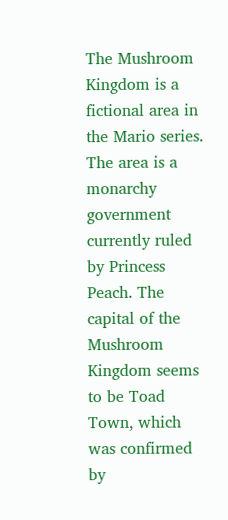The Mushroom Kingdom is a fictional area in the Mario series. The area is a monarchy government currently ruled by Princess Peach. The capital of the Mushroom Kingdom seems to be Toad Town, which was confirmed by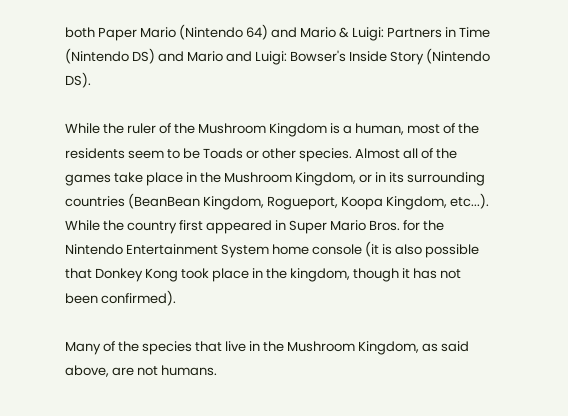both Paper Mario (Nintendo 64) and Mario & Luigi: Partners in Time (Nintendo DS) and Mario and Luigi: Bowser's Inside Story (Nintendo DS).

While the ruler of the Mushroom Kingdom is a human, most of the residents seem to be Toads or other species. Almost all of the games take place in the Mushroom Kingdom, or in its surrounding countries (BeanBean Kingdom, Rogueport, Koopa Kingdom, etc...). While the country first appeared in Super Mario Bros. for the Nintendo Entertainment System home console (it is also possible that Donkey Kong took place in the kingdom, though it has not been confirmed).

Many of the species that live in the Mushroom Kingdom, as said above, are not humans.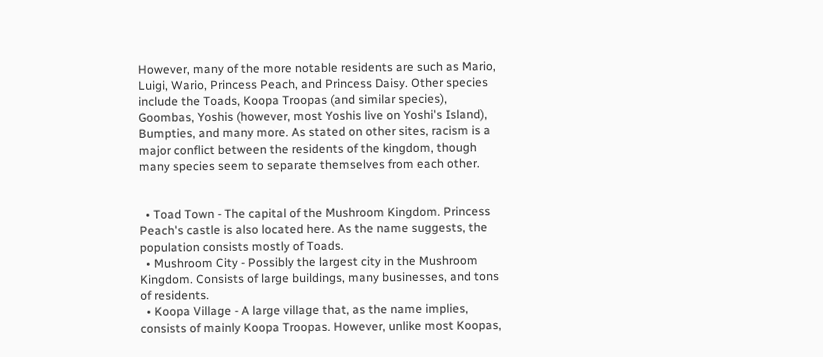However, many of the more notable residents are such as Mario, Luigi, Wario, Princess Peach, and Princess Daisy. Other species include the Toads, Koopa Troopas (and similar species), Goombas, Yoshis (however, most Yoshis live on Yoshi's Island), Bumpties, and many more. As stated on other sites, racism is a major conflict between the residents of the kingdom, though many species seem to separate themselves from each other.


  • Toad Town - The capital of the Mushroom Kingdom. Princess Peach's castle is also located here. As the name suggests, the population consists mostly of Toads.
  • Mushroom City - Possibly the largest city in the Mushroom Kingdom. Consists of large buildings, many businesses, and tons of residents.
  • Koopa Village - A large village that, as the name implies, consists of mainly Koopa Troopas. However, unlike most Koopas,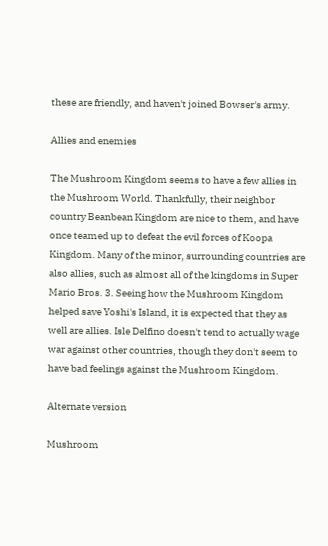these are friendly, and haven't joined Bowser's army.

Allies and enemies

The Mushroom Kingdom seems to have a few allies in the Mushroom World. Thankfully, their neighbor country Beanbean Kingdom are nice to them, and have once teamed up to defeat the evil forces of Koopa Kingdom. Many of the minor, surrounding countries are also allies, such as almost all of the kingdoms in Super Mario Bros. 3. Seeing how the Mushroom Kingdom helped save Yoshi's Island, it is expected that they as well are allies. Isle Delfino doesn't tend to actually wage war against other countries, though they don't seem to have bad feelings against the Mushroom Kingdom.

Alternate version

Mushroom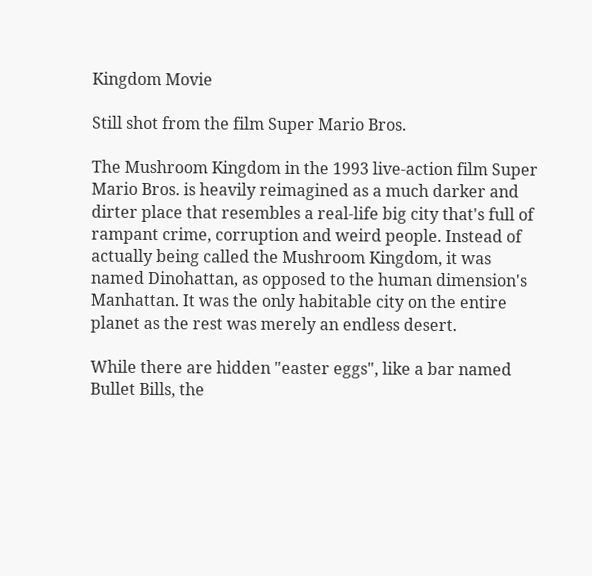Kingdom Movie

Still shot from the film Super Mario Bros.

The Mushroom Kingdom in the 1993 live-action film Super Mario Bros. is heavily reimagined as a much darker and dirter place that resembles a real-life big city that's full of rampant crime, corruption and weird people. Instead of actually being called the Mushroom Kingdom, it was named Dinohattan, as opposed to the human dimension's Manhattan. It was the only habitable city on the entire planet as the rest was merely an endless desert.

While there are hidden "easter eggs", like a bar named Bullet Bills, the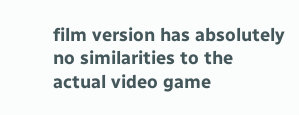film version has absolutely no similarities to the actual video game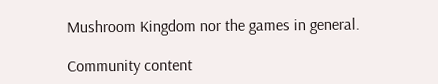Mushroom Kingdom nor the games in general.

Community content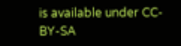is available under CC-BY-SA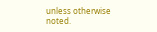unless otherwise noted.